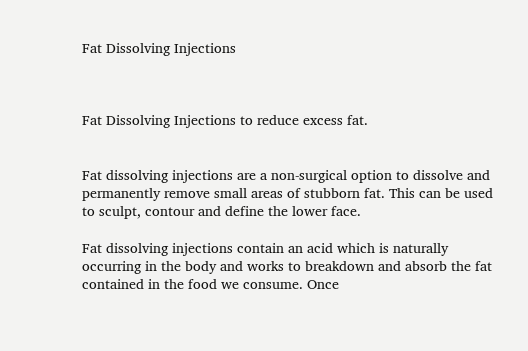Fat Dissolving Injections



Fat Dissolving Injections to reduce excess fat.


Fat dissolving injections are a non-surgical option to dissolve and permanently remove small areas of stubborn fat. This can be used to sculpt, contour and define the lower face.

Fat dissolving injections contain an acid which is naturally occurring in the body and works to breakdown and absorb the fat contained in the food we consume. Once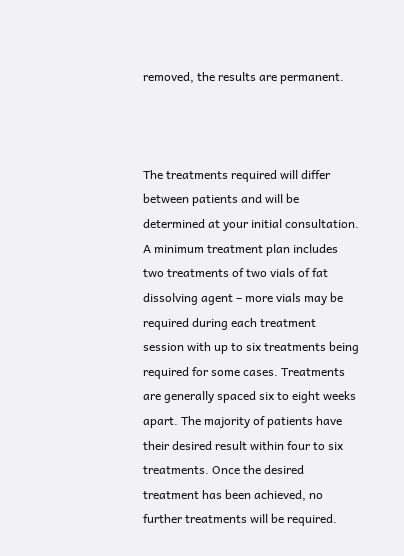removed, the results are permanent.



The treatments required will differ between patients and will be determined at your initial consultation. A minimum treatment plan includes two treatments of two vials of fat dissolving agent – more vials may be required during each treatment session with up to six treatments being required for some cases. Treatments are generally spaced six to eight weeks apart. The majority of patients have their desired result within four to six treatments. Once the desired treatment has been achieved, no further treatments will be required.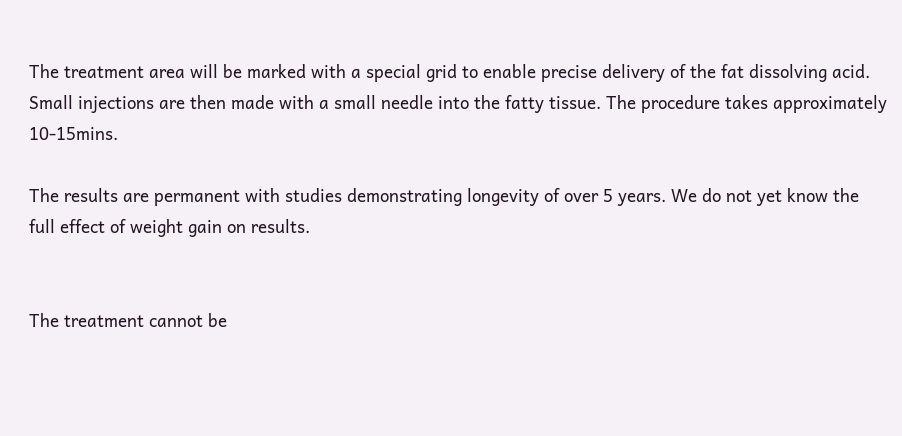The treatment area will be marked with a special grid to enable precise delivery of the fat dissolving acid. Small injections are then made with a small needle into the fatty tissue. The procedure takes approximately 10-15mins.

The results are permanent with studies demonstrating longevity of over 5 years. We do not yet know the full effect of weight gain on results.


The treatment cannot be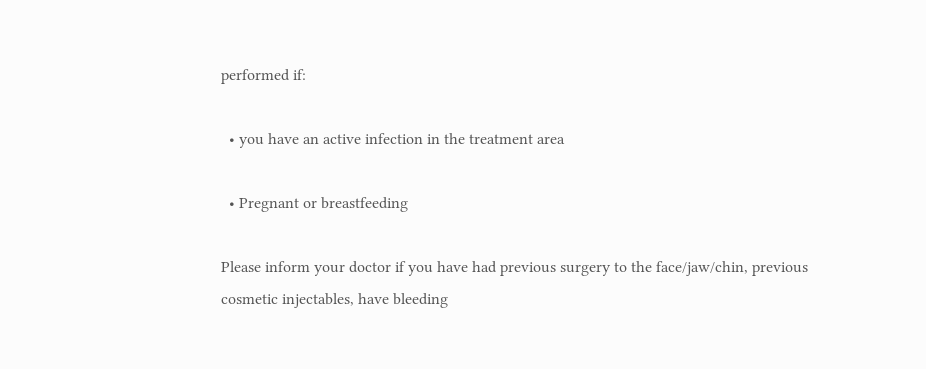performed if:

  • you have an active infection in the treatment area

  • Pregnant or breastfeeding

Please inform your doctor if you have had previous surgery to the face/jaw/chin, previous cosmetic injectables, have bleeding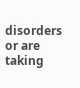disorders or are taking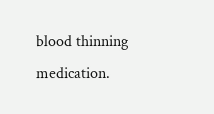blood thinning medication.